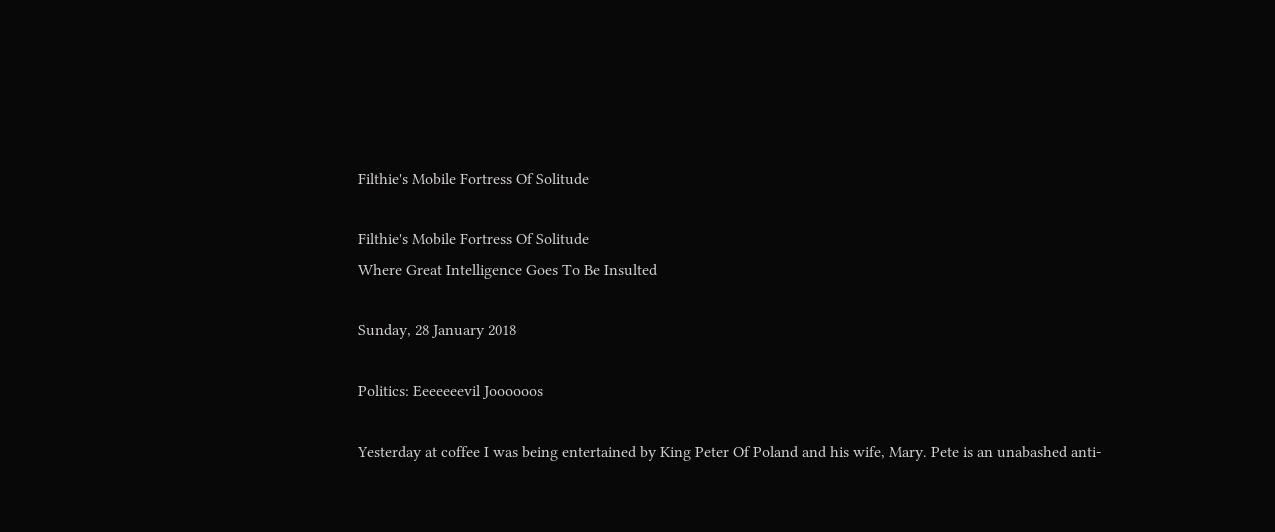Filthie's Mobile Fortress Of Solitude

Filthie's Mobile Fortress Of Solitude
Where Great Intelligence Goes To Be Insulted

Sunday, 28 January 2018

Politics: Eeeeeeevil Joooooos

Yesterday at coffee I was being entertained by King Peter Of Poland and his wife, Mary. Pete is an unabashed anti-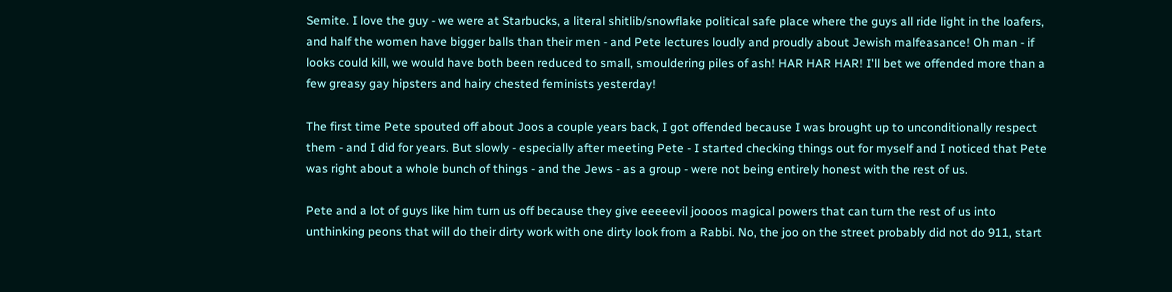Semite. I love the guy - we were at Starbucks, a literal shitlib/snowflake political safe place where the guys all ride light in the loafers, and half the women have bigger balls than their men - and Pete lectures loudly and proudly about Jewish malfeasance! Oh man - if looks could kill, we would have both been reduced to small, smouldering piles of ash! HAR HAR HAR! I'll bet we offended more than a few greasy gay hipsters and hairy chested feminists yesterday!

The first time Pete spouted off about Joos a couple years back, I got offended because I was brought up to unconditionally respect them - and I did for years. But slowly - especially after meeting Pete - I started checking things out for myself and I noticed that Pete was right about a whole bunch of things - and the Jews - as a group - were not being entirely honest with the rest of us.

Pete and a lot of guys like him turn us off because they give eeeeevil joooos magical powers that can turn the rest of us into unthinking peons that will do their dirty work with one dirty look from a Rabbi. No, the joo on the street probably did not do 911, start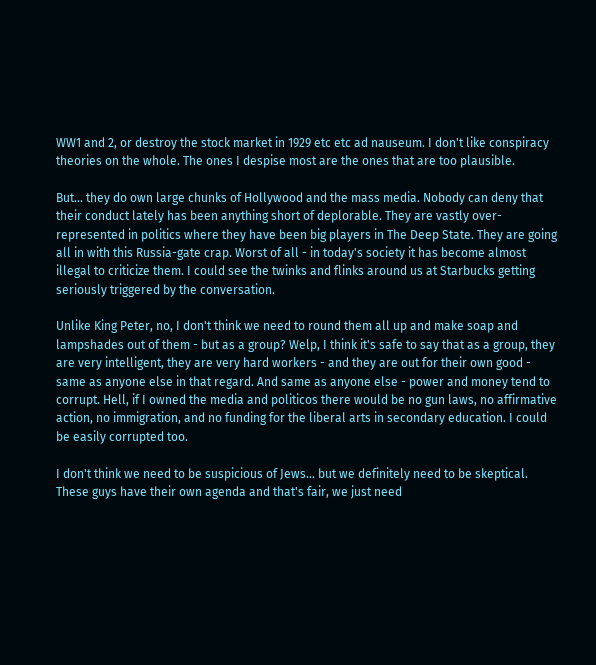WW1 and 2, or destroy the stock market in 1929 etc etc ad nauseum. I don't like conspiracy theories on the whole. The ones I despise most are the ones that are too plausible.

But... they do own large chunks of Hollywood and the mass media. Nobody can deny that their conduct lately has been anything short of deplorable. They are vastly over-represented in politics where they have been big players in The Deep State. They are going all in with this Russia-gate crap. Worst of all - in today's society it has become almost illegal to criticize them. I could see the twinks and flinks around us at Starbucks getting seriously triggered by the conversation.

Unlike King Peter, no, I don't think we need to round them all up and make soap and lampshades out of them - but as a group? Welp, I think it's safe to say that as a group, they are very intelligent, they are very hard workers - and they are out for their own good - same as anyone else in that regard. And same as anyone else - power and money tend to corrupt. Hell, if I owned the media and politicos there would be no gun laws, no affirmative action, no immigration, and no funding for the liberal arts in secondary education. I could be easily corrupted too.

I don't think we need to be suspicious of Jews... but we definitely need to be skeptical. These guys have their own agenda and that's fair, we just need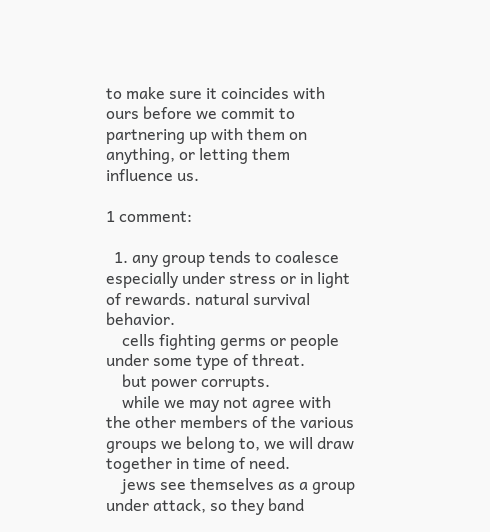to make sure it coincides with ours before we commit to partnering up with them on anything, or letting them influence us.

1 comment:

  1. any group tends to coalesce especially under stress or in light of rewards. natural survival behavior.
    cells fighting germs or people under some type of threat.
    but power corrupts.
    while we may not agree with the other members of the various groups we belong to, we will draw together in time of need.
    jews see themselves as a group under attack, so they band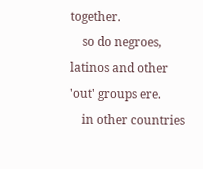together.
    so do negroes, latinos and other 'out' groups ere.
    in other countries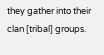they gather into their clan [tribal] groups.